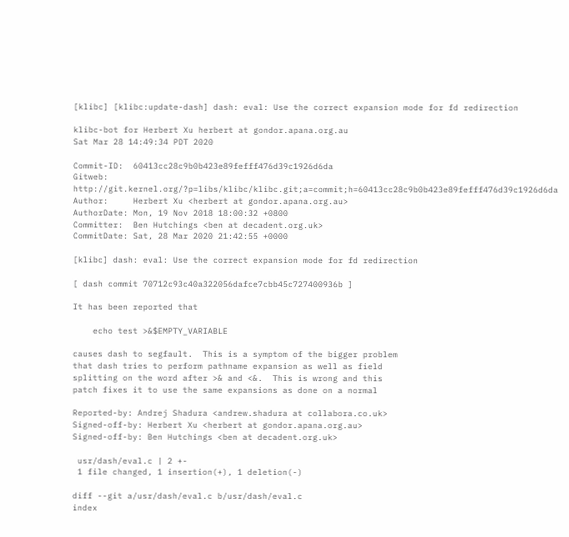[klibc] [klibc:update-dash] dash: eval: Use the correct expansion mode for fd redirection

klibc-bot for Herbert Xu herbert at gondor.apana.org.au
Sat Mar 28 14:49:34 PDT 2020

Commit-ID:  60413cc28c9b0b423e89fefff476d39c1926d6da
Gitweb:     http://git.kernel.org/?p=libs/klibc/klibc.git;a=commit;h=60413cc28c9b0b423e89fefff476d39c1926d6da
Author:     Herbert Xu <herbert at gondor.apana.org.au>
AuthorDate: Mon, 19 Nov 2018 18:00:32 +0800
Committer:  Ben Hutchings <ben at decadent.org.uk>
CommitDate: Sat, 28 Mar 2020 21:42:55 +0000

[klibc] dash: eval: Use the correct expansion mode for fd redirection

[ dash commit 70712c93c40a322056dafce7cbb45c727400936b ]

It has been reported that

    echo test >&$EMPTY_VARIABLE

causes dash to segfault.  This is a symptom of the bigger problem
that dash tries to perform pathname expansion as well as field
splitting on the word after >& and <&.  This is wrong and this
patch fixes it to use the same expansions as done on a normal

Reported-by: Andrej Shadura <andrew.shadura at collabora.co.uk>
Signed-off-by: Herbert Xu <herbert at gondor.apana.org.au>
Signed-off-by: Ben Hutchings <ben at decadent.org.uk>

 usr/dash/eval.c | 2 +-
 1 file changed, 1 insertion(+), 1 deletion(-)

diff --git a/usr/dash/eval.c b/usr/dash/eval.c
index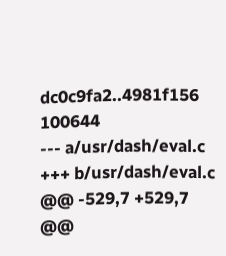dc0c9fa2..4981f156 100644
--- a/usr/dash/eval.c
+++ b/usr/dash/eval.c
@@ -529,7 +529,7 @@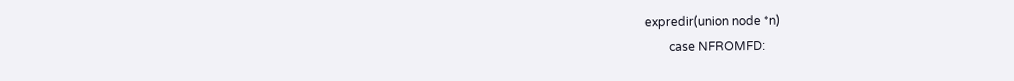expredir(union node *n)
        case NFROMFD: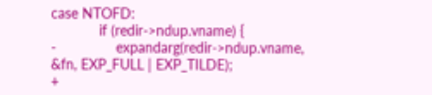case NTOFD:
            if (redir->ndup.vname) {
-               expandarg(redir->ndup.vname, &fn, EXP_FULL | EXP_TILDE);
+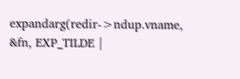expandarg(redir->ndup.vname, &fn, EXP_TILDE |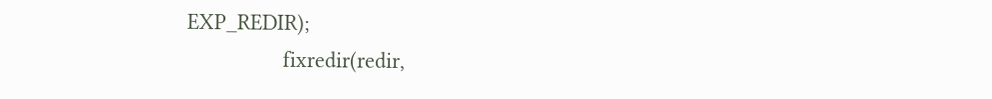EXP_REDIR);
                fixredir(redir,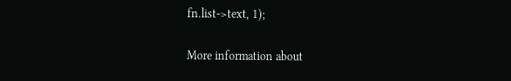fn.list->text, 1);

More information about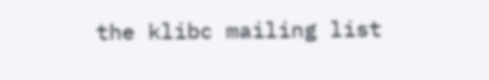the klibc mailing list